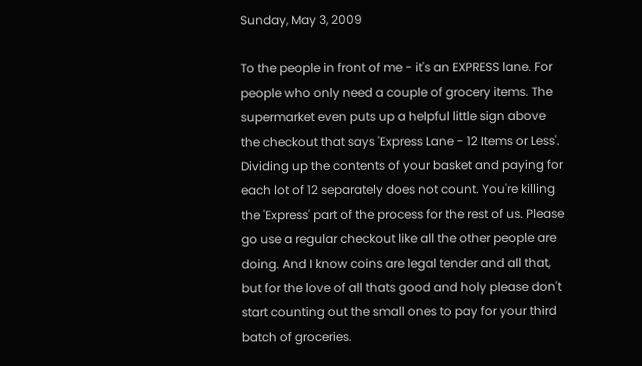Sunday, May 3, 2009

To the people in front of me - it's an EXPRESS lane. For people who only need a couple of grocery items. The supermarket even puts up a helpful little sign above the checkout that says 'Express Lane - 12 Items or Less'. Dividing up the contents of your basket and paying for each lot of 12 separately does not count. You're killing the 'Express' part of the process for the rest of us. Please go use a regular checkout like all the other people are doing. And I know coins are legal tender and all that, but for the love of all thats good and holy please don't start counting out the small ones to pay for your third batch of groceries.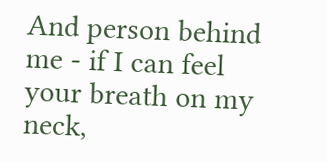And person behind me - if I can feel your breath on my neck,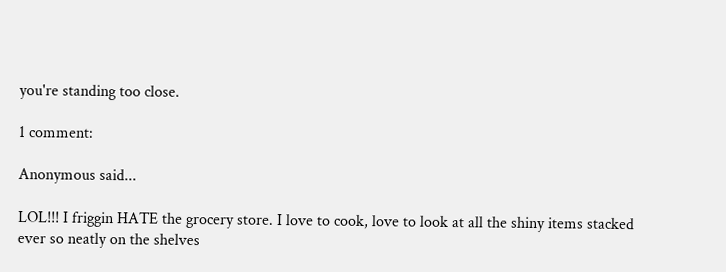you're standing too close.

1 comment:

Anonymous said...

LOL!!! I friggin HATE the grocery store. I love to cook, love to look at all the shiny items stacked ever so neatly on the shelves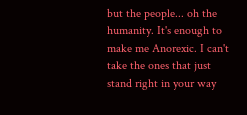but the people... oh the humanity. It's enough to make me Anorexic. I can't take the ones that just stand right in your way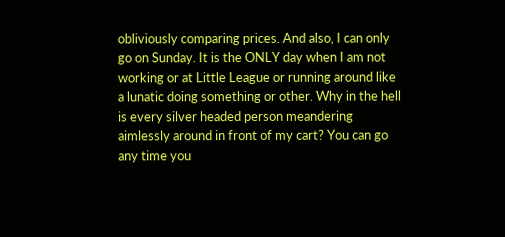obliviously comparing prices. And also, I can only go on Sunday. It is the ONLY day when I am not working or at Little League or running around like a lunatic doing something or other. Why in the hell is every silver headed person meandering aimlessly around in front of my cart? You can go any time you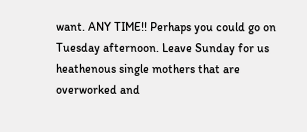want. ANY TIME!! Perhaps you could go on Tuesday afternoon. Leave Sunday for us heathenous single mothers that are overworked and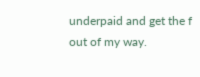underpaid and get the f out of my way.